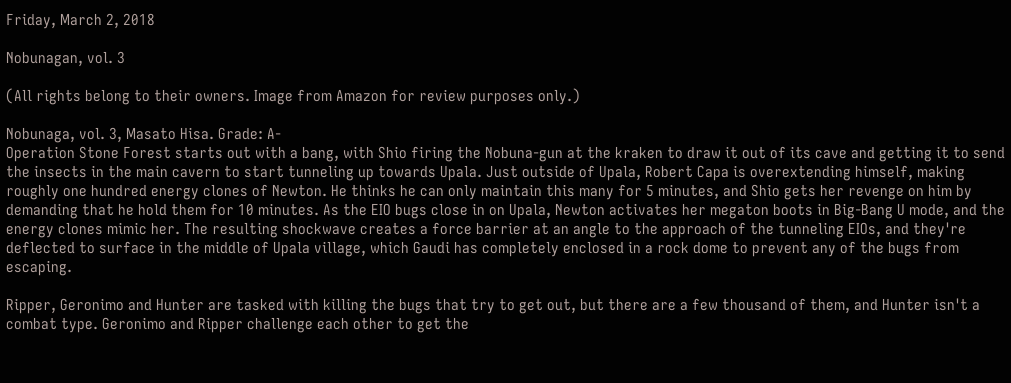Friday, March 2, 2018

Nobunagan, vol. 3

(All rights belong to their owners. Image from Amazon for review purposes only.)

Nobunaga, vol. 3, Masato Hisa. Grade: A-
Operation Stone Forest starts out with a bang, with Shio firing the Nobuna-gun at the kraken to draw it out of its cave and getting it to send the insects in the main cavern to start tunneling up towards Upala. Just outside of Upala, Robert Capa is overextending himself, making roughly one hundred energy clones of Newton. He thinks he can only maintain this many for 5 minutes, and Shio gets her revenge on him by demanding that he hold them for 10 minutes. As the EIO bugs close in on Upala, Newton activates her megaton boots in Big-Bang U mode, and the energy clones mimic her. The resulting shockwave creates a force barrier at an angle to the approach of the tunneling EIOs, and they're deflected to surface in the middle of Upala village, which Gaudi has completely enclosed in a rock dome to prevent any of the bugs from escaping.

Ripper, Geronimo and Hunter are tasked with killing the bugs that try to get out, but there are a few thousand of them, and Hunter isn't a combat type. Geronimo and Ripper challenge each other to get the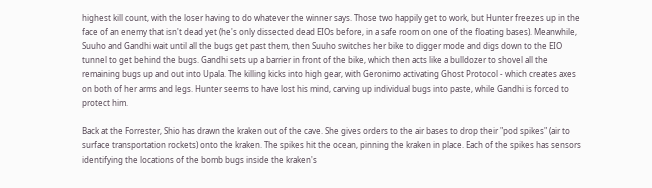highest kill count, with the loser having to do whatever the winner says. Those two happily get to work, but Hunter freezes up in the face of an enemy that isn't dead yet (he's only dissected dead EIOs before, in a safe room on one of the floating bases). Meanwhile, Suuho and Gandhi wait until all the bugs get past them, then Suuho switches her bike to digger mode and digs down to the EIO tunnel to get behind the bugs. Gandhi sets up a barrier in front of the bike, which then acts like a bulldozer to shovel all the remaining bugs up and out into Upala. The killing kicks into high gear, with Geronimo activating Ghost Protocol - which creates axes on both of her arms and legs. Hunter seems to have lost his mind, carving up individual bugs into paste, while Gandhi is forced to protect him.

Back at the Forrester, Shio has drawn the kraken out of the cave. She gives orders to the air bases to drop their "pod spikes" (air to surface transportation rockets) onto the kraken. The spikes hit the ocean, pinning the kraken in place. Each of the spikes has sensors identifying the locations of the bomb bugs inside the kraken's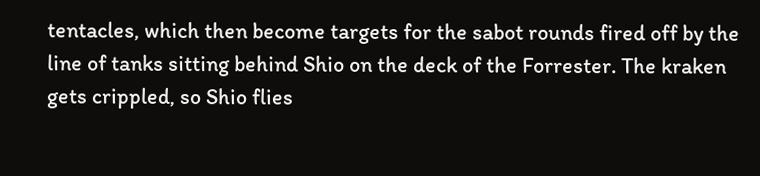tentacles, which then become targets for the sabot rounds fired off by the line of tanks sitting behind Shio on the deck of the Forrester. The kraken gets crippled, so Shio flies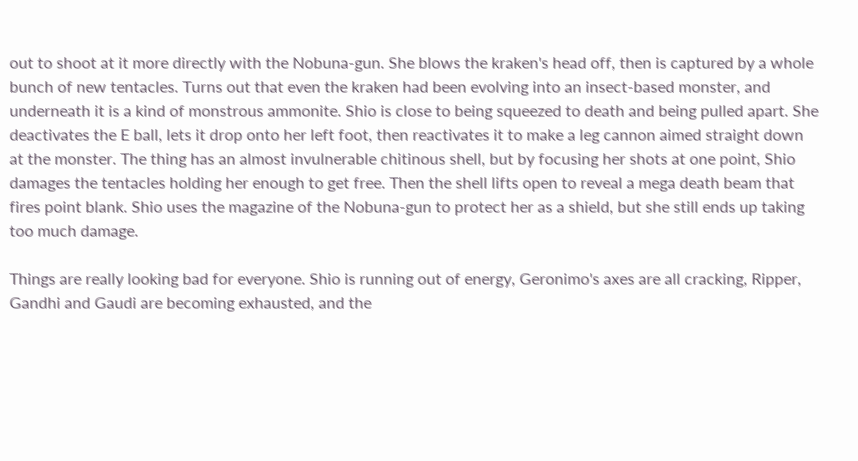out to shoot at it more directly with the Nobuna-gun. She blows the kraken's head off, then is captured by a whole bunch of new tentacles. Turns out that even the kraken had been evolving into an insect-based monster, and
underneath it is a kind of monstrous ammonite. Shio is close to being squeezed to death and being pulled apart. She deactivates the E ball, lets it drop onto her left foot, then reactivates it to make a leg cannon aimed straight down at the monster. The thing has an almost invulnerable chitinous shell, but by focusing her shots at one point, Shio damages the tentacles holding her enough to get free. Then the shell lifts open to reveal a mega death beam that fires point blank. Shio uses the magazine of the Nobuna-gun to protect her as a shield, but she still ends up taking too much damage.

Things are really looking bad for everyone. Shio is running out of energy, Geronimo's axes are all cracking, Ripper, Gandhi and Gaudi are becoming exhausted, and the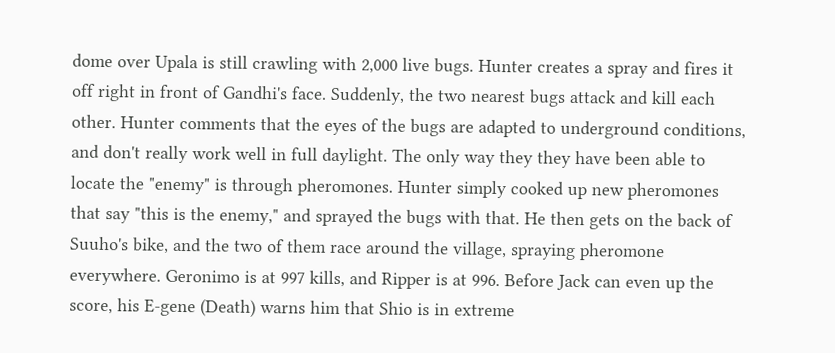dome over Upala is still crawling with 2,000 live bugs. Hunter creates a spray and fires it off right in front of Gandhi's face. Suddenly, the two nearest bugs attack and kill each other. Hunter comments that the eyes of the bugs are adapted to underground conditions, and don't really work well in full daylight. The only way they they have been able to locate the "enemy" is through pheromones. Hunter simply cooked up new pheromones that say "this is the enemy," and sprayed the bugs with that. He then gets on the back of Suuho's bike, and the two of them race around the village, spraying pheromone everywhere. Geronimo is at 997 kills, and Ripper is at 996. Before Jack can even up the score, his E-gene (Death) warns him that Shio is in extreme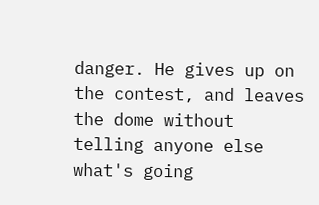danger. He gives up on the contest, and leaves the dome without telling anyone else what's going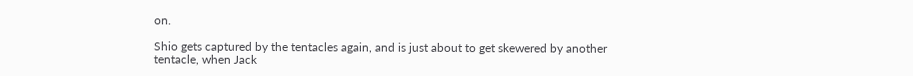on.

Shio gets captured by the tentacles again, and is just about to get skewered by another tentacle, when Jack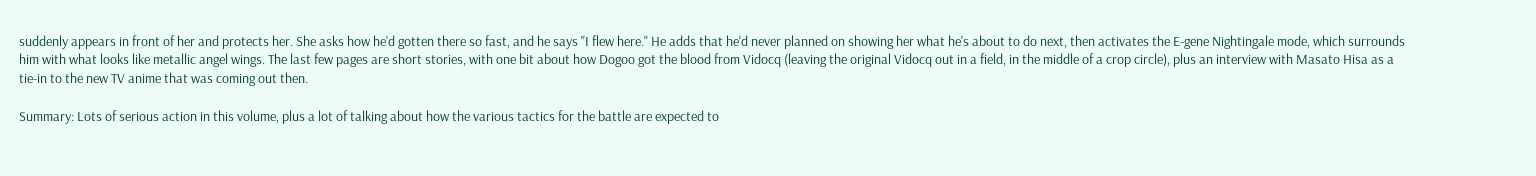suddenly appears in front of her and protects her. She asks how he'd gotten there so fast, and he says "I flew here." He adds that he'd never planned on showing her what he's about to do next, then activates the E-gene Nightingale mode, which surrounds him with what looks like metallic angel wings. The last few pages are short stories, with one bit about how Dogoo got the blood from Vidocq (leaving the original Vidocq out in a field, in the middle of a crop circle), plus an interview with Masato Hisa as a tie-in to the new TV anime that was coming out then.

Summary: Lots of serious action in this volume, plus a lot of talking about how the various tactics for the battle are expected to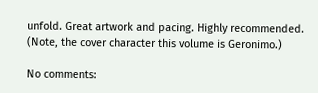unfold. Great artwork and pacing. Highly recommended. (Note, the cover character this volume is Geronimo.)

No comments: